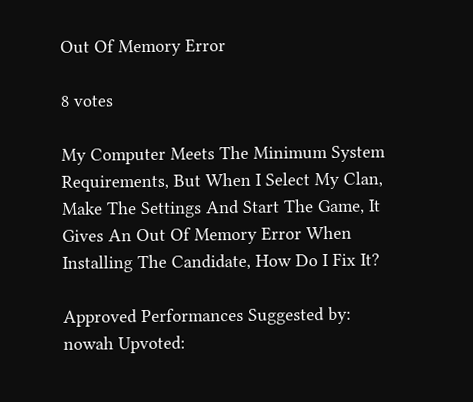Out Of Memory Error

8 votes

My Computer Meets The Minimum System Requirements, But When I Select My Clan, Make The Settings And Start The Game, It Gives An Out Of Memory Error When Installing The Candidate, How Do I Fix It?

Approved Performances Suggested by: nowah Upvoted: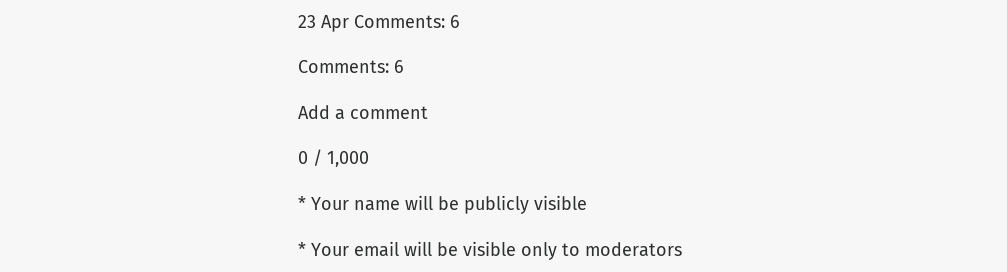23 Apr Comments: 6

Comments: 6

Add a comment

0 / 1,000

* Your name will be publicly visible

* Your email will be visible only to moderators